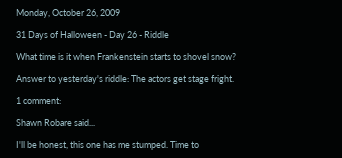Monday, October 26, 2009

31 Days of Halloween - Day 26 - Riddle

What time is it when Frankenstein starts to shovel snow?

Answer to yesterday's riddle: The actors get stage fright.

1 comment:

Shawn Robare said...

I'll be honest, this one has me stumped. Time to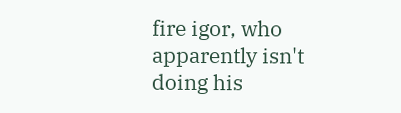fire igor, who apparently isn't doing his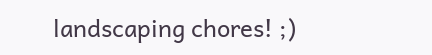landscaping chores! ;)